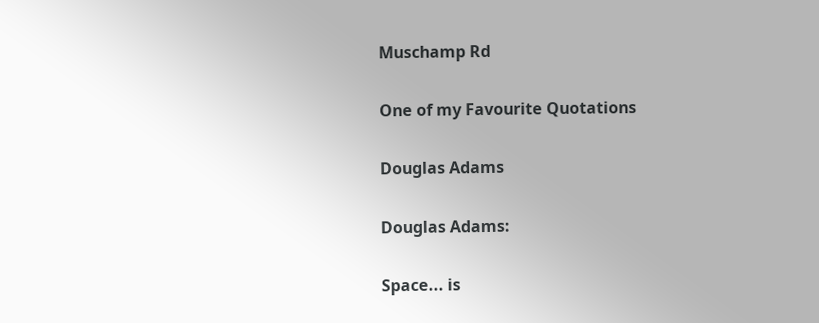Muschamp Rd

One of my Favourite Quotations

Douglas Adams

Douglas Adams:

Space... is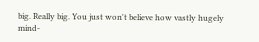big. Really big. You just won't believe how vastly hugely mind-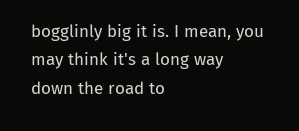bogglinly big it is. I mean, you may think it's a long way down the road to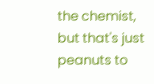the chemist, but that's just peanuts to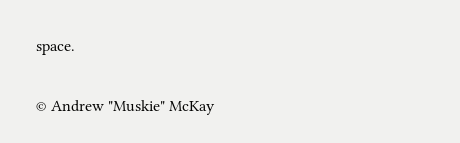space.

© Andrew "Muskie" McKay